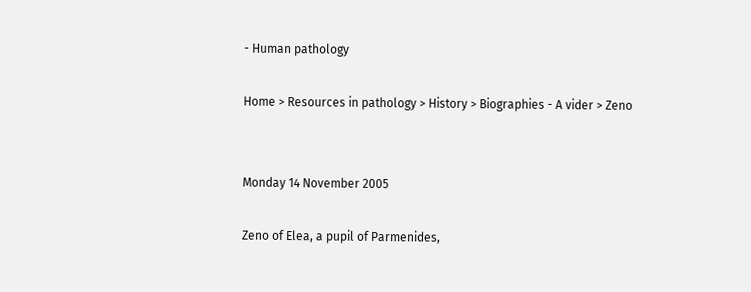- Human pathology

Home > Resources in pathology > History > Biographies - A vider > Zeno


Monday 14 November 2005

Zeno of Elea, a pupil of Parmenides,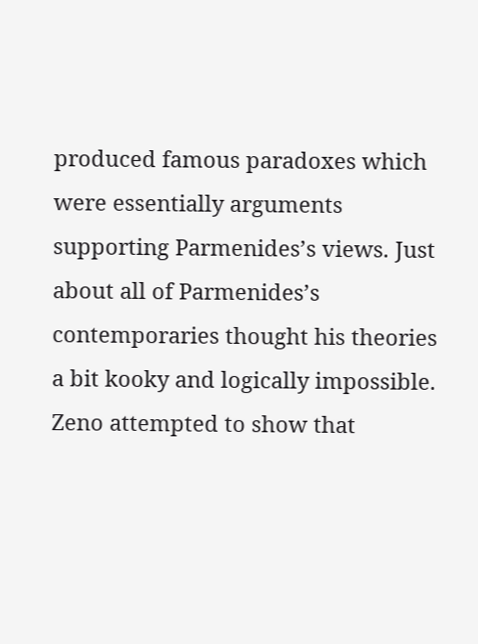produced famous paradoxes which were essentially arguments supporting Parmenides’s views. Just about all of Parmenides’s contemporaries thought his theories a bit kooky and logically impossible. Zeno attempted to show that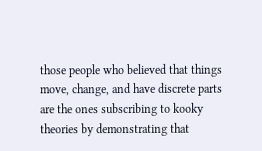those people who believed that things move, change, and have discrete parts are the ones subscribing to kooky theories by demonstrating that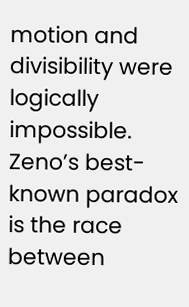motion and divisibility were logically impossible. Zeno’s best-known paradox is the race between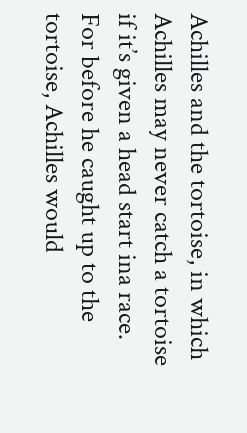Achilles and the tortoise, in which Achilles may never catch a tortoise if it’s given a head start ina race. For before he caught up to the tortoise, Achilles would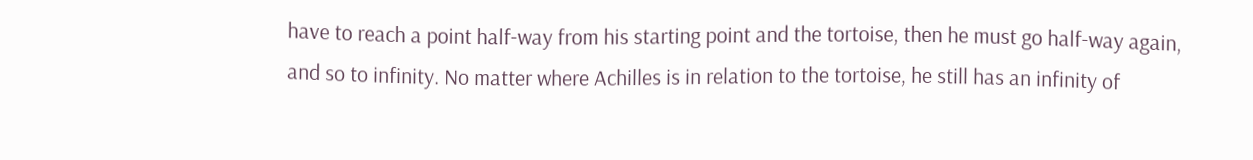have to reach a point half-way from his starting point and the tortoise, then he must go half-way again, and so to infinity. No matter where Achilles is in relation to the tortoise, he still has an infinity of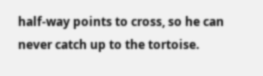half-way points to cross, so he can never catch up to the tortoise.